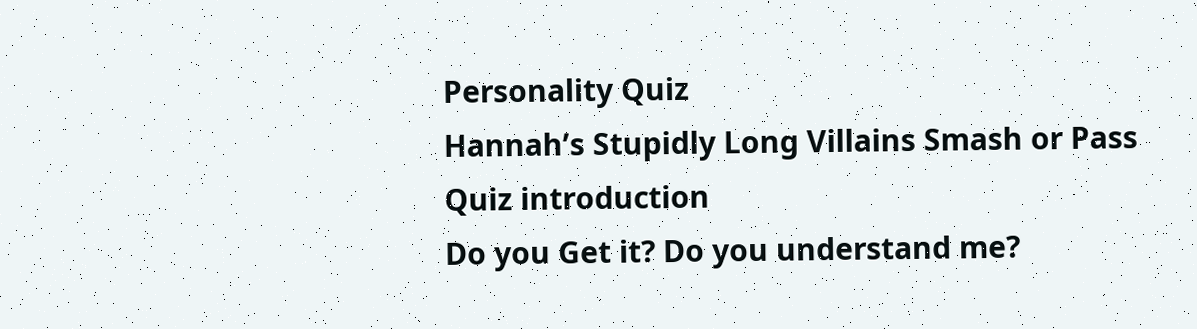Personality Quiz
Hannah’s Stupidly Long Villains Smash or Pass
Quiz introduction
Do you Get it? Do you understand me?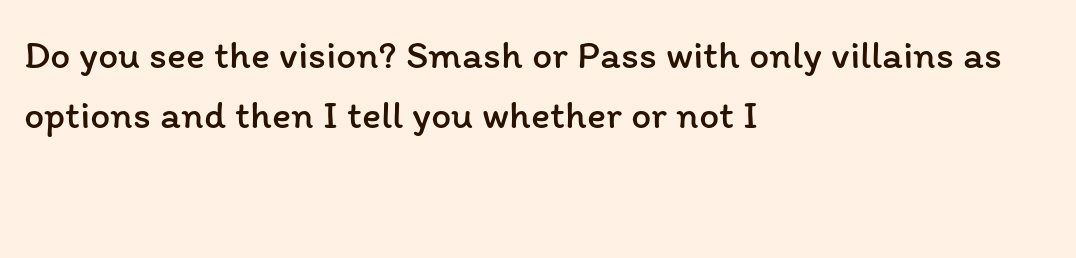Do you see the vision? Smash or Pass with only villains as options and then I tell you whether or not I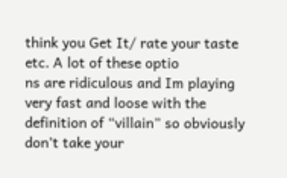think you Get It/ rate your taste etc. A lot of these optio
ns are ridiculous and Im playing very fast and loose with the definition of “villain” so obviously don’t take your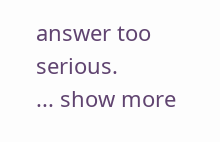answer too serious.
... show more